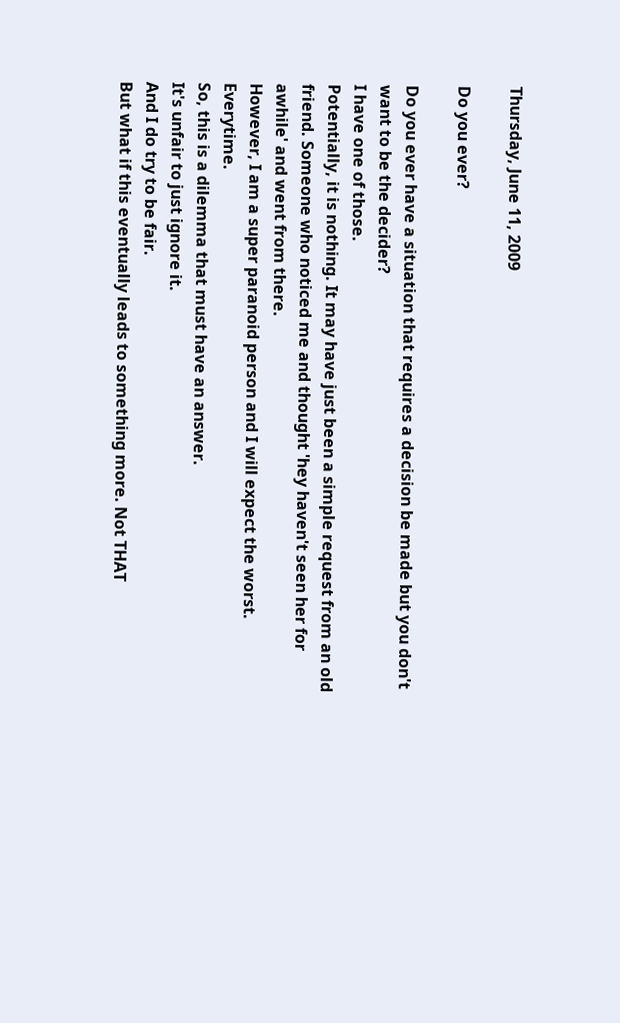Thursday, June 11, 2009

Do you ever?

Do you ever have a situation that requires a decision be made but you don't want to be the decider?
I have one of those.
Potentially, it is nothing. It may have just been a simple request from an old friend. Someone who noticed me and thought 'hey haven't seen her for awhile' and went from there.
However, I am a super paranoid person and I will expect the worst. Everytime.
So, this is a dilemma that must have an answer.
It's unfair to just ignore it.
And I do try to be fair.
But what if this eventually leads to something more. Not THAT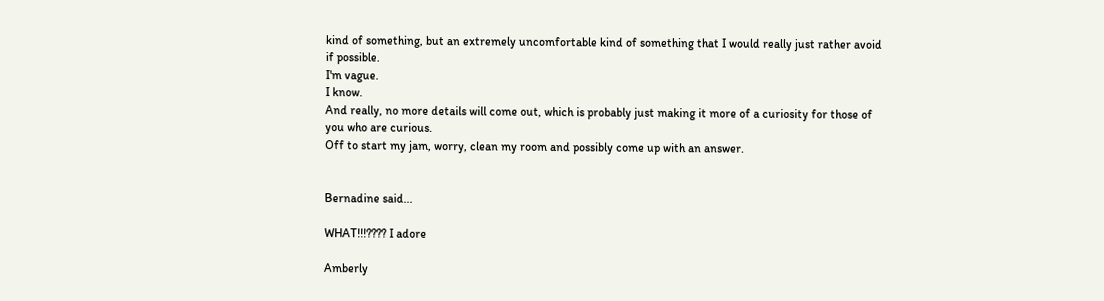kind of something, but an extremely uncomfortable kind of something that I would really just rather avoid if possible.
I'm vague.
I know.
And really, no more details will come out, which is probably just making it more of a curiosity for those of you who are curious.
Off to start my jam, worry, clean my room and possibly come up with an answer.


Bernadine said...

WHAT!!!???? I adore

Amberly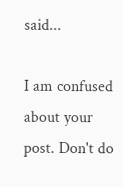said...

I am confused about your post. Don't do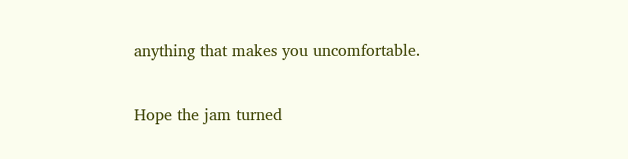anything that makes you uncomfortable.

Hope the jam turned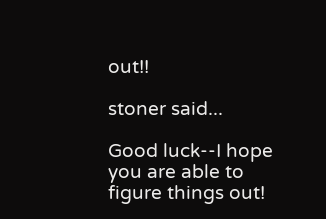out!!

stoner said...

Good luck--I hope you are able to figure things out!